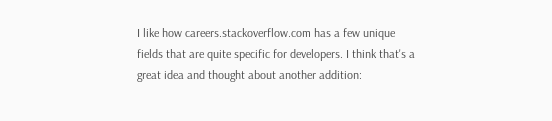I like how careers.stackoverflow.com has a few unique fields that are quite specific for developers. I think that's a great idea and thought about another addition: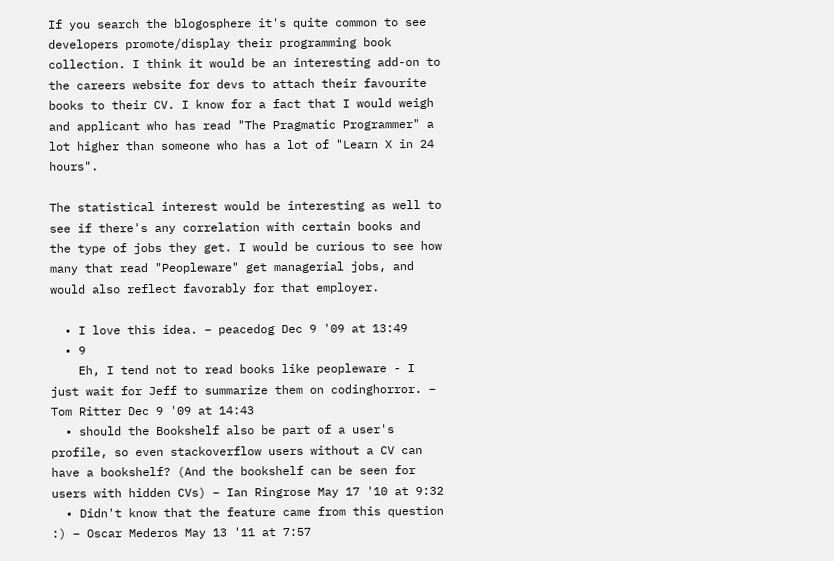If you search the blogosphere it's quite common to see developers promote/display their programming book collection. I think it would be an interesting add-on to the careers website for devs to attach their favourite books to their CV. I know for a fact that I would weigh and applicant who has read "The Pragmatic Programmer" a lot higher than someone who has a lot of "Learn X in 24 hours".

The statistical interest would be interesting as well to see if there's any correlation with certain books and the type of jobs they get. I would be curious to see how many that read "Peopleware" get managerial jobs, and would also reflect favorably for that employer.

  • I love this idea. – peacedog Dec 9 '09 at 13:49
  • 9
    Eh, I tend not to read books like peopleware - I just wait for Jeff to summarize them on codinghorror. – Tom Ritter Dec 9 '09 at 14:43
  • should the Bookshelf also be part of a user's profile, so even stackoverflow users without a CV can have a bookshelf? (And the bookshelf can be seen for users with hidden CVs) – Ian Ringrose May 17 '10 at 9:32
  • Didn't know that the feature came from this question :) – Oscar Mederos May 13 '11 at 7:57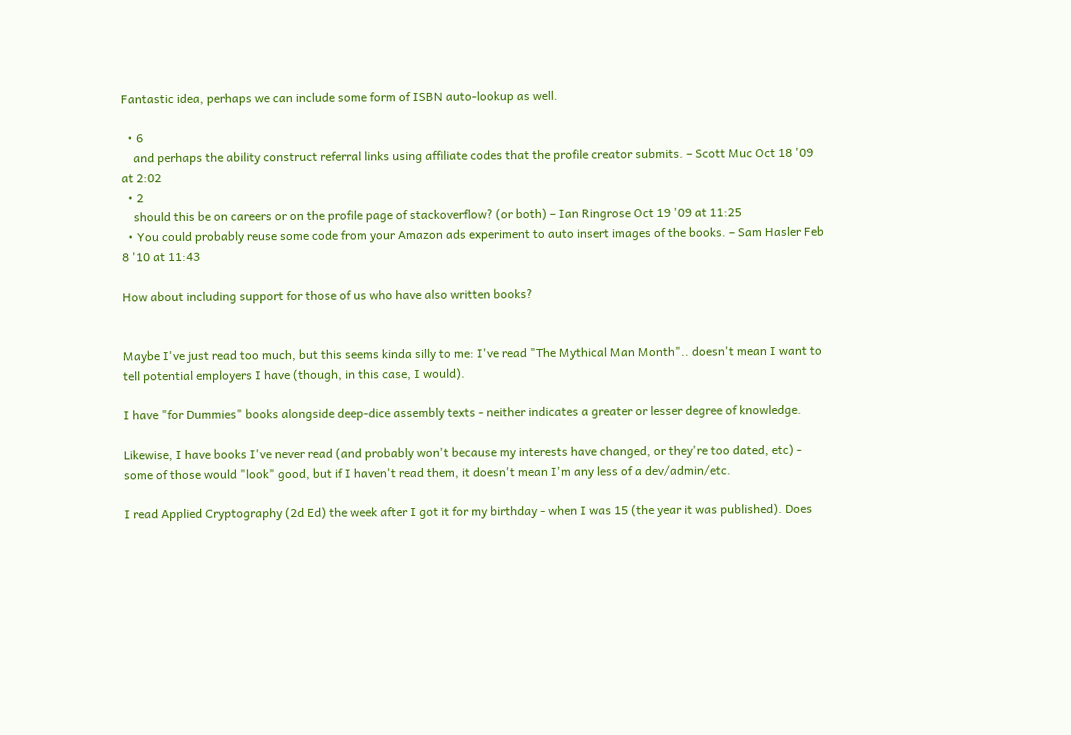Fantastic idea, perhaps we can include some form of ISBN auto-lookup as well.

  • 6
    and perhaps the ability construct referral links using affiliate codes that the profile creator submits. – Scott Muc Oct 18 '09 at 2:02
  • 2
    should this be on careers or on the profile page of stackoverflow? (or both) – Ian Ringrose Oct 19 '09 at 11:25
  • You could probably reuse some code from your Amazon ads experiment to auto insert images of the books. – Sam Hasler Feb 8 '10 at 11:43

How about including support for those of us who have also written books?


Maybe I've just read too much, but this seems kinda silly to me: I've read "The Mythical Man Month".. doesn't mean I want to tell potential employers I have (though, in this case, I would).

I have "for Dummies" books alongside deep-dice assembly texts - neither indicates a greater or lesser degree of knowledge.

Likewise, I have books I've never read (and probably won't because my interests have changed, or they're too dated, etc) - some of those would "look" good, but if I haven't read them, it doesn't mean I'm any less of a dev/admin/etc.

I read Applied Cryptography (2d Ed) the week after I got it for my birthday - when I was 15 (the year it was published). Does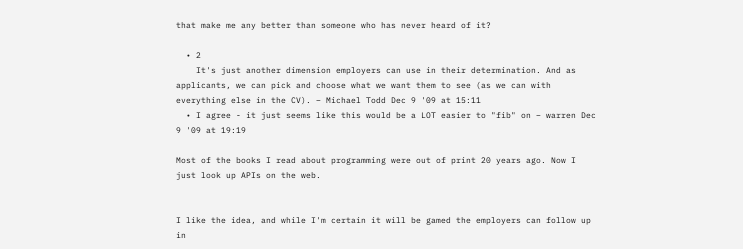that make me any better than someone who has never heard of it?

  • 2
    It's just another dimension employers can use in their determination. And as applicants, we can pick and choose what we want them to see (as we can with everything else in the CV). – Michael Todd Dec 9 '09 at 15:11
  • I agree - it just seems like this would be a LOT easier to "fib" on – warren Dec 9 '09 at 19:19

Most of the books I read about programming were out of print 20 years ago. Now I just look up APIs on the web.


I like the idea, and while I'm certain it will be gamed the employers can follow up in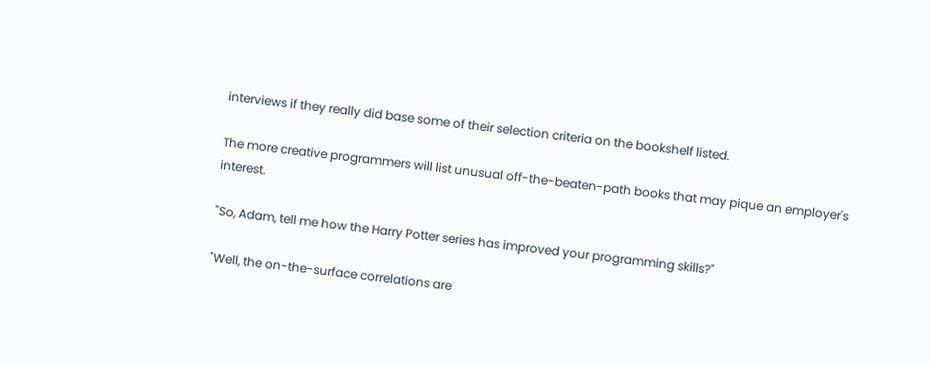interviews if they really did base some of their selection criteria on the bookshelf listed.

The more creative programmers will list unusual off-the-beaten-path books that may pique an employer's interest.

"So, Adam, tell me how the Harry Potter series has improved your programming skills?"

"Well, the on-the-surface correlations are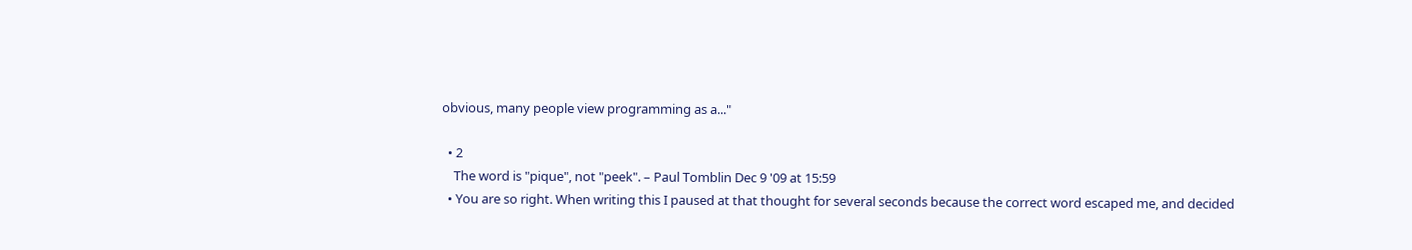obvious, many people view programming as a..."

  • 2
    The word is "pique", not "peek". – Paul Tomblin Dec 9 '09 at 15:59
  • You are so right. When writing this I paused at that thought for several seconds because the correct word escaped me, and decided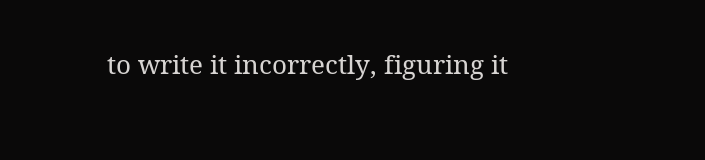to write it incorrectly, figuring it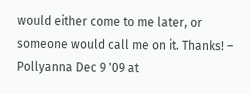would either come to me later, or someone would call me on it. Thanks! – Pollyanna Dec 9 '09 at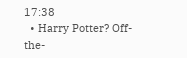17:38
  • Harry Potter? Off-the-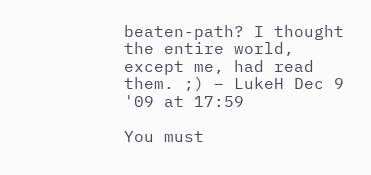beaten-path? I thought the entire world, except me, had read them. ;) – LukeH Dec 9 '09 at 17:59

You must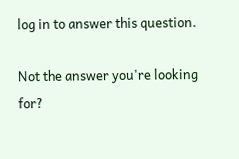log in to answer this question.

Not the answer you're looking for?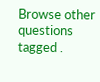Browse other questions tagged .